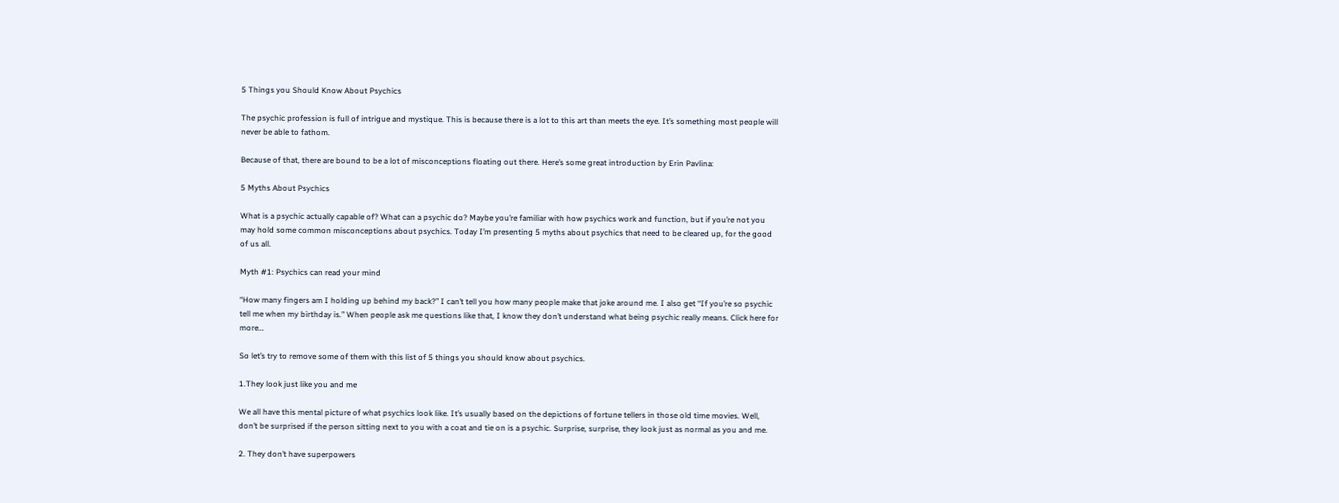5 Things you Should Know About Psychics

The psychic profession is full of intrigue and mystique. This is because there is a lot to this art than meets the eye. It’s something most people will never be able to fathom.

Because of that, there are bound to be a lot of misconceptions floating out there. Here’s some great introduction by Erin Pavlina:

5 Myths About Psychics

What is a psychic actually capable of? What can a psychic do? Maybe you’re familiar with how psychics work and function, but if you’re not you may hold some common misconceptions about psychics. Today I’m presenting 5 myths about psychics that need to be cleared up, for the good of us all.

Myth #1: Psychics can read your mind

“How many fingers am I holding up behind my back?” I can’t tell you how many people make that joke around me. I also get “If you’re so psychic tell me when my birthday is.” When people ask me questions like that, I know they don’t understand what being psychic really means. Click here for more…

So let’s try to remove some of them with this list of 5 things you should know about psychics.

1.They look just like you and me

We all have this mental picture of what psychics look like. It’s usually based on the depictions of fortune tellers in those old time movies. Well, don’t be surprised if the person sitting next to you with a coat and tie on is a psychic. Surprise, surprise, they look just as normal as you and me.

2. They don’t have superpowers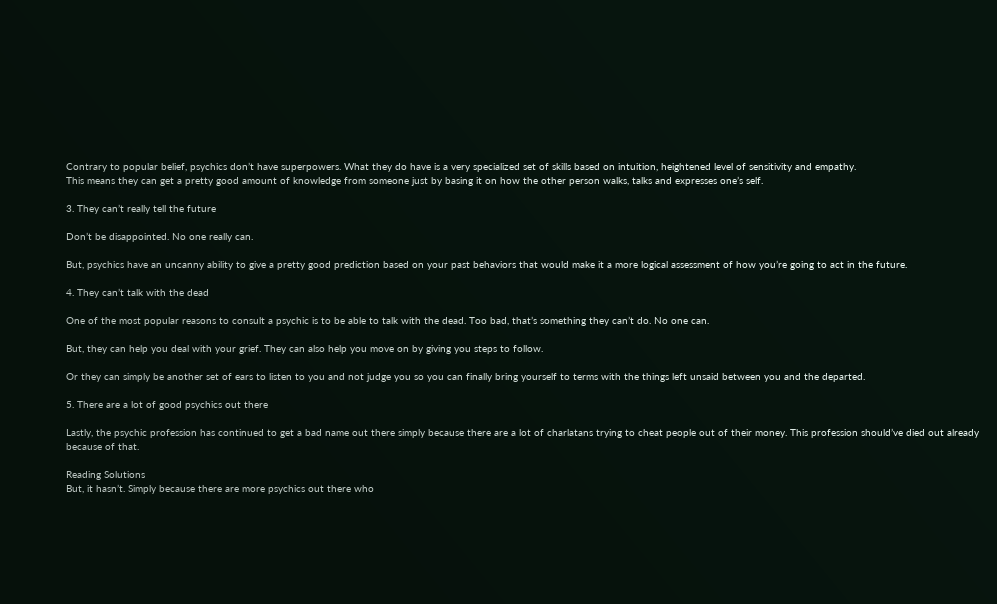Contrary to popular belief, psychics don’t have superpowers. What they do have is a very specialized set of skills based on intuition, heightened level of sensitivity and empathy.
This means they can get a pretty good amount of knowledge from someone just by basing it on how the other person walks, talks and expresses one’s self.

3. They can’t really tell the future

Don’t be disappointed. No one really can.

But, psychics have an uncanny ability to give a pretty good prediction based on your past behaviors that would make it a more logical assessment of how you’re going to act in the future.

4. They can’t talk with the dead

One of the most popular reasons to consult a psychic is to be able to talk with the dead. Too bad, that’s something they can’t do. No one can.

But, they can help you deal with your grief. They can also help you move on by giving you steps to follow.

Or they can simply be another set of ears to listen to you and not judge you so you can finally bring yourself to terms with the things left unsaid between you and the departed.

5. There are a lot of good psychics out there

Lastly, the psychic profession has continued to get a bad name out there simply because there are a lot of charlatans trying to cheat people out of their money. This profession should’ve died out already because of that.

Reading Solutions
But, it hasn’t. Simply because there are more psychics out there who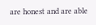are honest and are able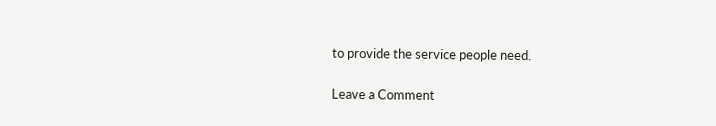to provide the service people need.

Leave a Comment